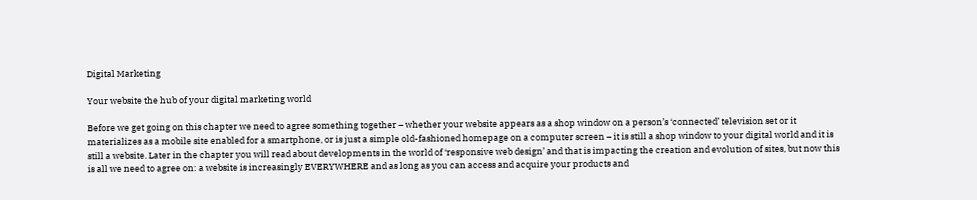Digital Marketing

Your website the hub of your digital marketing world

Before we get going on this chapter we need to agree something together – whether your website appears as a shop window on a person’s ‘connected’ television set or it materializes as a mobile site enabled for a smartphone, or is just a simple old-fashioned homepage on a computer screen – it is still a shop window to your digital world and it is still a website. Later in the chapter you will read about developments in the world of ‘responsive web design’ and that is impacting the creation and evolution of sites, but now this is all we need to agree on: a website is increasingly EVERYWHERE and as long as you can access and acquire your products and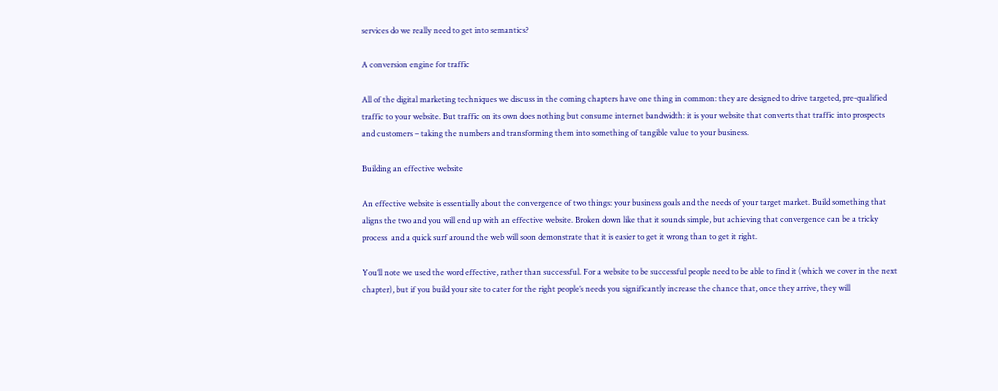services do we really need to get into semantics?

A conversion engine for traffic

All of the digital marketing techniques we discuss in the coming chapters have one thing in common: they are designed to drive targeted, pre-qualified traffic to your website. But traffic on its own does nothing but consume internet bandwidth: it is your website that converts that traffic into prospects and customers – taking the numbers and transforming them into something of tangible value to your business.

Building an effective website

An effective website is essentially about the convergence of two things: your business goals and the needs of your target market. Build something that aligns the two and you will end up with an effective website. Broken down like that it sounds simple, but achieving that convergence can be a tricky process  and a quick surf around the web will soon demonstrate that it is easier to get it wrong than to get it right.

You’ll note we used the word effective, rather than successful. For a website to be successful people need to be able to find it (which we cover in the next chapter), but if you build your site to cater for the right people’s needs you significantly increase the chance that, once they arrive, they will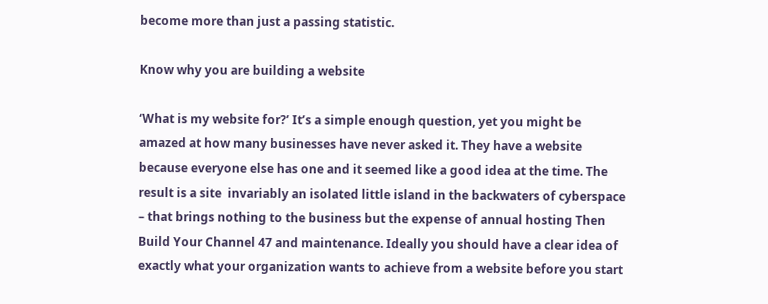become more than just a passing statistic.

Know why you are building a website

‘What is my website for?’ It’s a simple enough question, yet you might be amazed at how many businesses have never asked it. They have a website because everyone else has one and it seemed like a good idea at the time. The result is a site  invariably an isolated little island in the backwaters of cyberspace – that brings nothing to the business but the expense of annual hosting Then Build Your Channel 47 and maintenance. Ideally you should have a clear idea of exactly what your organization wants to achieve from a website before you start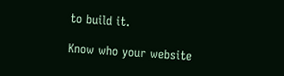to build it.

Know who your website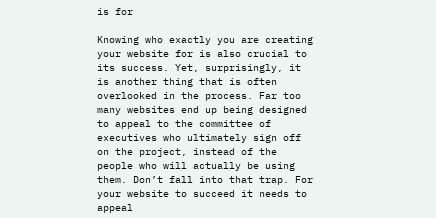is for

Knowing who exactly you are creating your website for is also crucial to its success. Yet, surprisingly, it is another thing that is often overlooked in the process. Far too many websites end up being designed to appeal to the committee of executives who ultimately sign off on the project, instead of the people who will actually be using them. Don’t fall into that trap. For your website to succeed it needs to appeal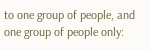to one group of people, and one group of people only: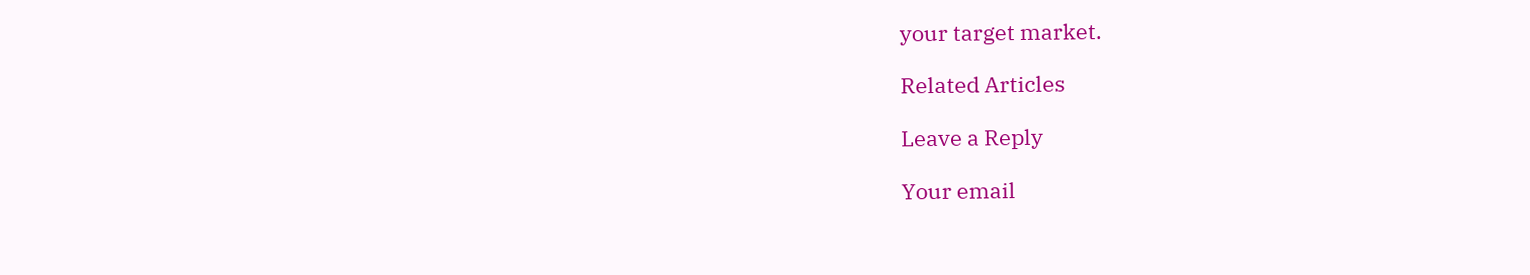your target market.

Related Articles

Leave a Reply

Your email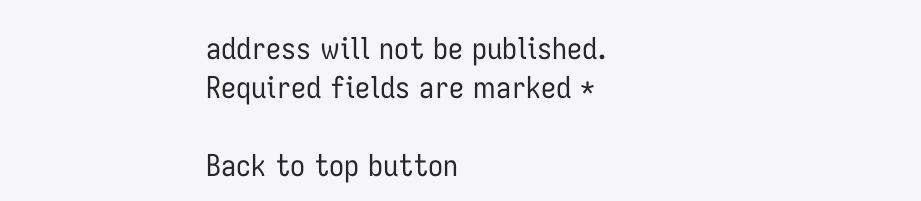address will not be published. Required fields are marked *

Back to top button